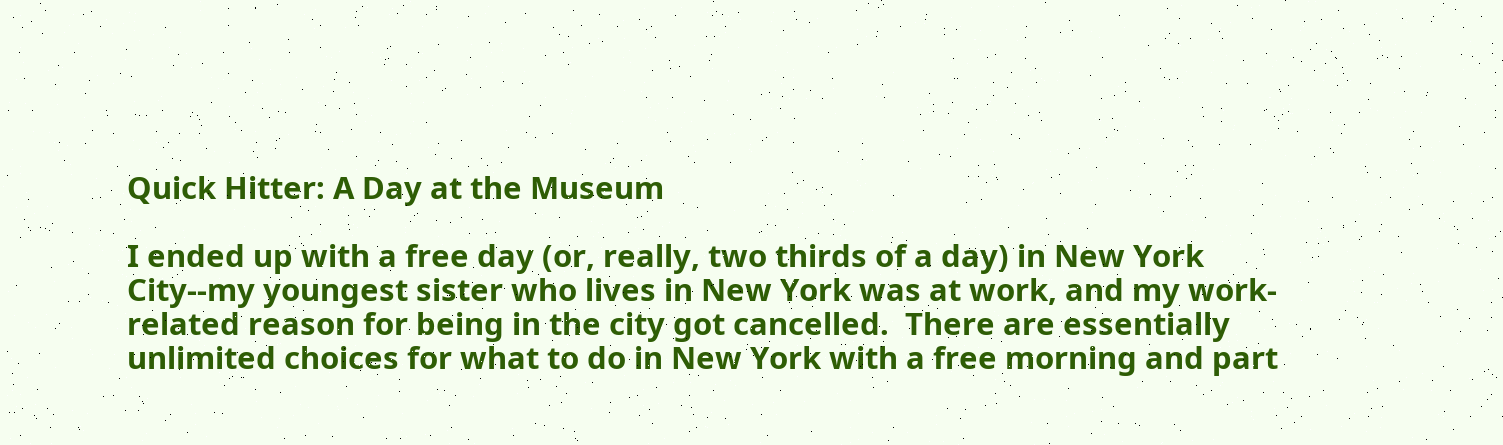Quick Hitter: A Day at the Museum

I ended up with a free day (or, really, two thirds of a day) in New York City--my youngest sister who lives in New York was at work, and my work-related reason for being in the city got cancelled.  There are essentially unlimited choices for what to do in New York with a free morning and part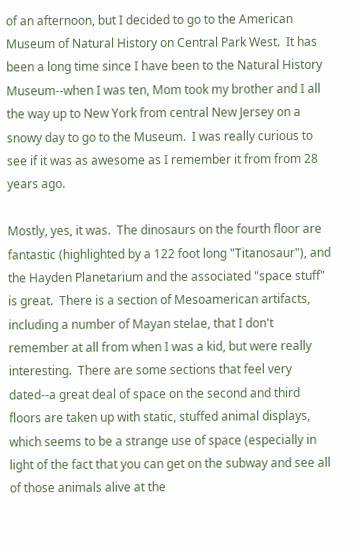of an afternoon, but I decided to go to the American Museum of Natural History on Central Park West.  It has been a long time since I have been to the Natural History Museum--when I was ten, Mom took my brother and I all the way up to New York from central New Jersey on a snowy day to go to the Museum.  I was really curious to see if it was as awesome as I remember it from from 28 years ago.

Mostly, yes, it was.  The dinosaurs on the fourth floor are fantastic (highlighted by a 122 foot long "Titanosaur"), and the Hayden Planetarium and the associated "space stuff" is great.  There is a section of Mesoamerican artifacts, including a number of Mayan stelae, that I don't remember at all from when I was a kid, but were really interesting.  There are some sections that feel very dated--a great deal of space on the second and third floors are taken up with static, stuffed animal displays, which seems to be a strange use of space (especially in light of the fact that you can get on the subway and see all of those animals alive at the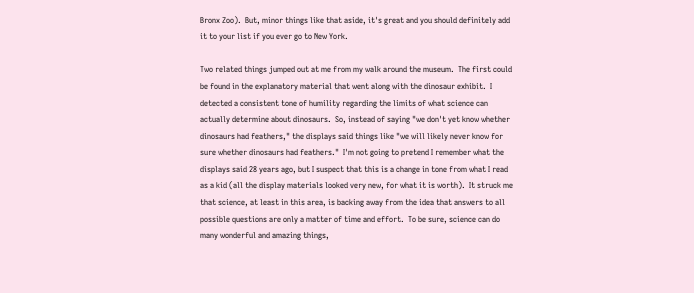Bronx Zoo).  But, minor things like that aside, it's great and you should definitely add it to your list if you ever go to New York.

Two related things jumped out at me from my walk around the museum.  The first could be found in the explanatory material that went along with the dinosaur exhibit.  I detected a consistent tone of humility regarding the limits of what science can actually determine about dinosaurs.  So, instead of saying "we don't yet know whether dinosaurs had feathers," the displays said things like "we will likely never know for sure whether dinosaurs had feathers."  I'm not going to pretend I remember what the displays said 28 years ago, but I suspect that this is a change in tone from what I read as a kid (all the display materials looked very new, for what it is worth).  It struck me that science, at least in this area, is backing away from the idea that answers to all possible questions are only a matter of time and effort.  To be sure, science can do many wonderful and amazing things,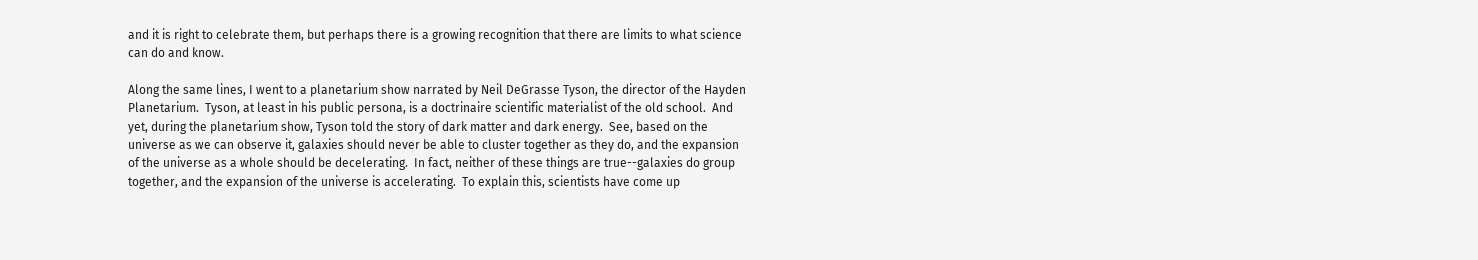and it is right to celebrate them, but perhaps there is a growing recognition that there are limits to what science can do and know.

Along the same lines, I went to a planetarium show narrated by Neil DeGrasse Tyson, the director of the Hayden Planetarium.  Tyson, at least in his public persona, is a doctrinaire scientific materialist of the old school.  And yet, during the planetarium show, Tyson told the story of dark matter and dark energy.  See, based on the universe as we can observe it, galaxies should never be able to cluster together as they do, and the expansion of the universe as a whole should be decelerating.  In fact, neither of these things are true--galaxies do group together, and the expansion of the universe is accelerating.  To explain this, scientists have come up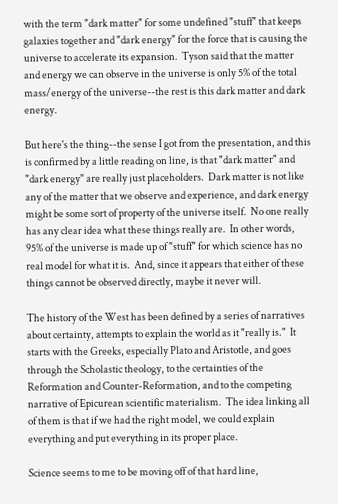with the term "dark matter" for some undefined "stuff" that keeps galaxies together and "dark energy" for the force that is causing the universe to accelerate its expansion.  Tyson said that the matter and energy we can observe in the universe is only 5% of the total mass/energy of the universe--the rest is this dark matter and dark energy.

But here's the thing--the sense I got from the presentation, and this is confirmed by a little reading on line, is that "dark matter" and "dark energy" are really just placeholders.  Dark matter is not like any of the matter that we observe and experience, and dark energy might be some sort of property of the universe itself.  No one really has any clear idea what these things really are.  In other words, 95% of the universe is made up of "stuff" for which science has no real model for what it is.  And, since it appears that either of these things cannot be observed directly, maybe it never will.

The history of the West has been defined by a series of narratives about certainty, attempts to explain the world as it "really is."  It starts with the Greeks, especially Plato and Aristotle, and goes through the Scholastic theology, to the certainties of the Reformation and Counter-Reformation, and to the competing narrative of Epicurean scientific materialism.  The idea linking all of them is that if we had the right model, we could explain everything and put everything in its proper place.

Science seems to me to be moving off of that hard line,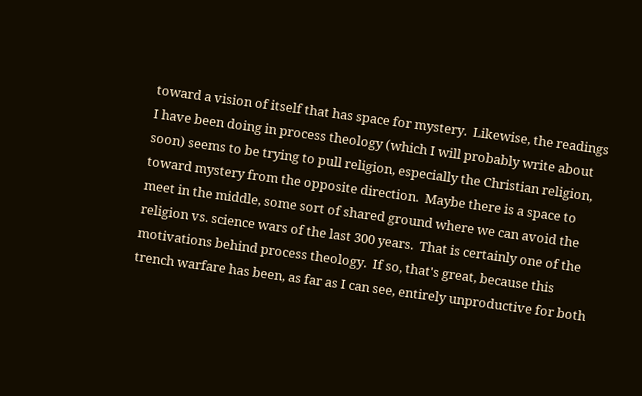toward a vision of itself that has space for mystery.  Likewise, the readings I have been doing in process theology (which I will probably write about soon) seems to be trying to pull religion, especially the Christian religion, toward mystery from the opposite direction.  Maybe there is a space to meet in the middle, some sort of shared ground where we can avoid the religion vs. science wars of the last 300 years.  That is certainly one of the motivations behind process theology.  If so, that's great, because this trench warfare has been, as far as I can see, entirely unproductive for both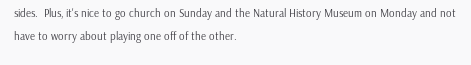sides.  Plus, it's nice to go church on Sunday and the Natural History Museum on Monday and not have to worry about playing one off of the other.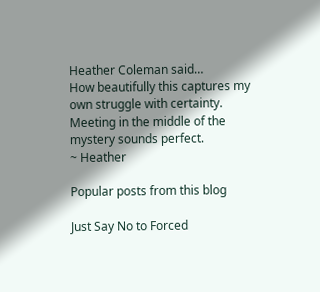Heather Coleman said…
How beautifully this captures my own struggle with certainty. Meeting in the middle of the mystery sounds perfect.
~ Heather

Popular posts from this blog

Just Say No to Forced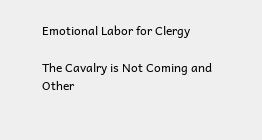Emotional Labor for Clergy

The Cavalry is Not Coming and Other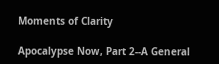Moments of Clarity

Apocalypse Now, Part 2--A General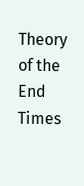Theory of the End Times